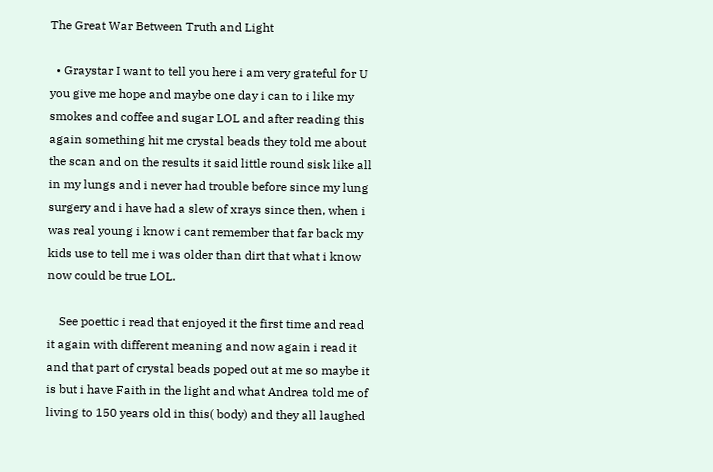The Great War Between Truth and Light

  • Graystar I want to tell you here i am very grateful for U you give me hope and maybe one day i can to i like my smokes and coffee and sugar LOL and after reading this again something hit me crystal beads they told me about the scan and on the results it said little round sisk like all in my lungs and i never had trouble before since my lung surgery and i have had a slew of xrays since then, when i was real young i know i cant remember that far back my kids use to tell me i was older than dirt that what i know now could be true LOL.

    See poettic i read that enjoyed it the first time and read it again with different meaning and now again i read it and that part of crystal beads poped out at me so maybe it is but i have Faith in the light and what Andrea told me of living to 150 years old in this( body) and they all laughed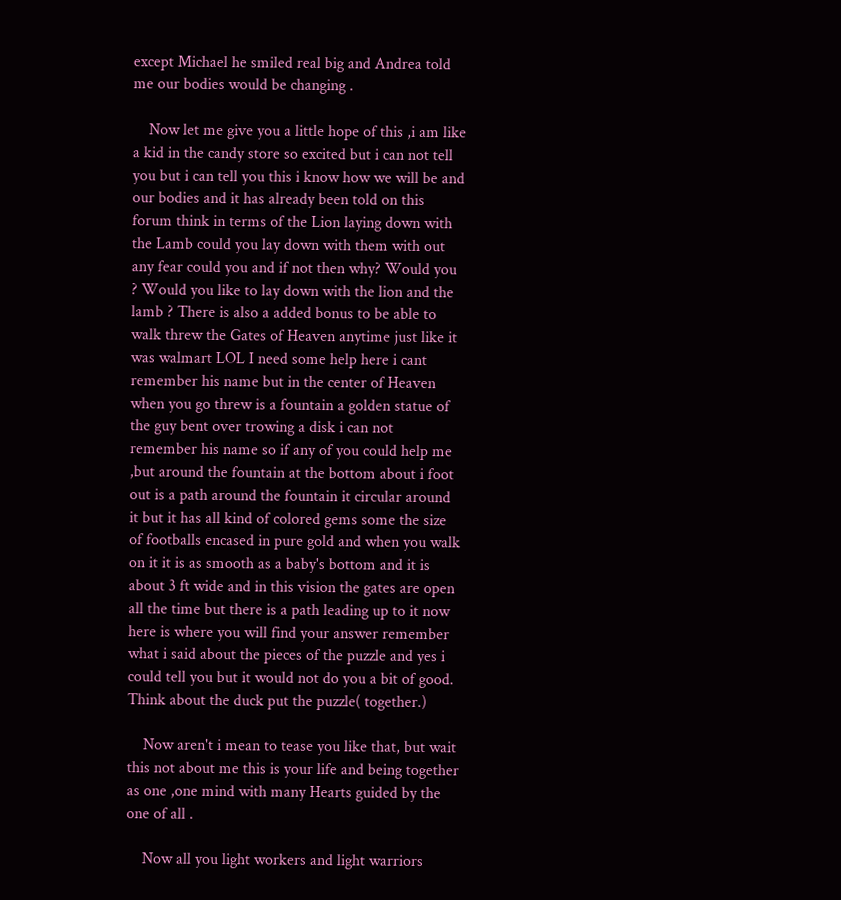except Michael he smiled real big and Andrea told me our bodies would be changing .

    Now let me give you a little hope of this ,i am like a kid in the candy store so excited but i can not tell you but i can tell you this i know how we will be and our bodies and it has already been told on this forum think in terms of the Lion laying down with the Lamb could you lay down with them with out any fear could you and if not then why? Would you ? Would you like to lay down with the lion and the lamb ? There is also a added bonus to be able to walk threw the Gates of Heaven anytime just like it was walmart LOL I need some help here i cant remember his name but in the center of Heaven when you go threw is a fountain a golden statue of the guy bent over trowing a disk i can not remember his name so if any of you could help me ,but around the fountain at the bottom about i foot out is a path around the fountain it circular around it but it has all kind of colored gems some the size of footballs encased in pure gold and when you walk on it it is as smooth as a baby's bottom and it is about 3 ft wide and in this vision the gates are open all the time but there is a path leading up to it now here is where you will find your answer remember what i said about the pieces of the puzzle and yes i could tell you but it would not do you a bit of good. Think about the duck put the puzzle( together.)

    Now aren't i mean to tease you like that, but wait this not about me this is your life and being together as one ,one mind with many Hearts guided by the one of all .

    Now all you light workers and light warriors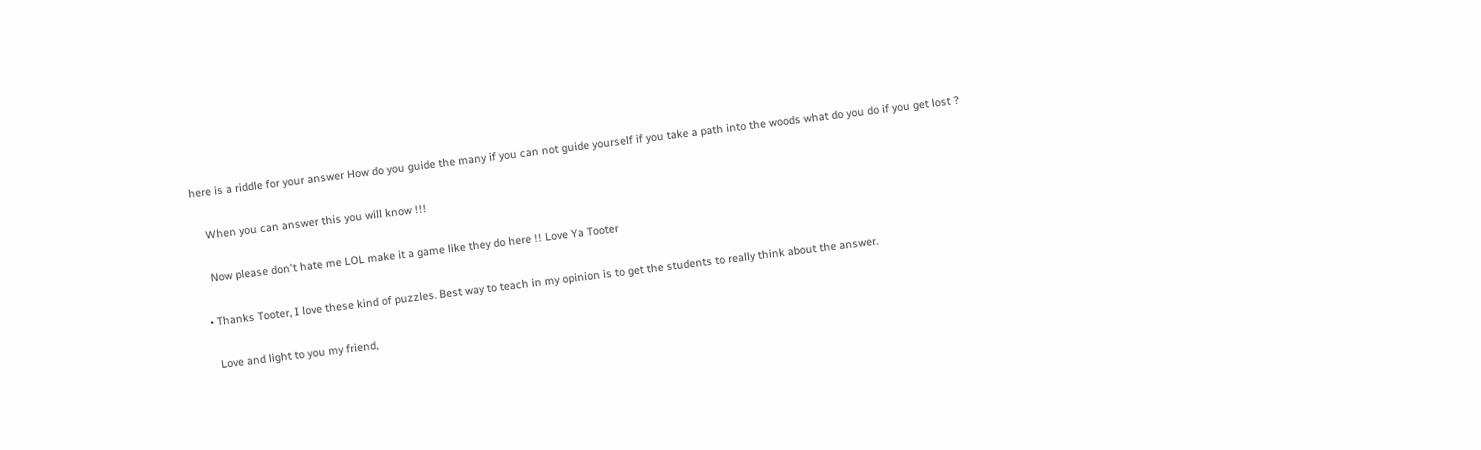here is a riddle for your answer How do you guide the many if you can not guide yourself if you take a path into the woods what do you do if you get lost ?

    When you can answer this you will know !!!

    Now please don't hate me LOL make it a game like they do here !! Love Ya Tooter

  • Thanks Tooter, I love these kind of puzzles. Best way to teach in my opinion is to get the students to really think about the answer.

    Love and light to you my friend,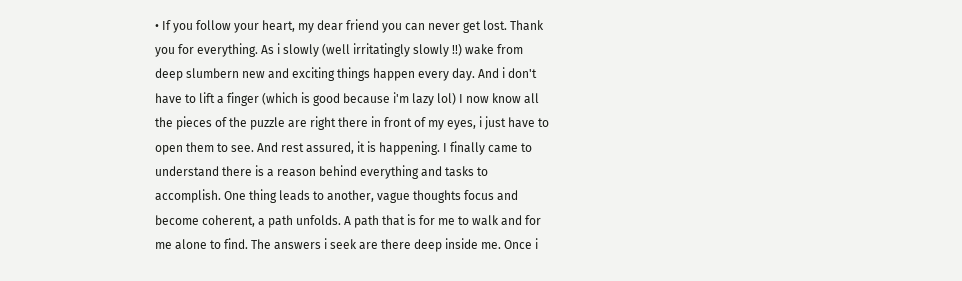• If you follow your heart, my dear friend you can never get lost. Thank you for everything. As i slowly (well irritatingly slowly !!) wake from deep slumbern new and exciting things happen every day. And i don't have to lift a finger (which is good because i'm lazy lol) I now know all the pieces of the puzzle are right there in front of my eyes, i just have to open them to see. And rest assured, it is happening. I finally came to understand there is a reason behind everything and tasks to accomplish. One thing leads to another, vague thoughts focus and become coherent, a path unfolds. A path that is for me to walk and for me alone to find. The answers i seek are there deep inside me. Once i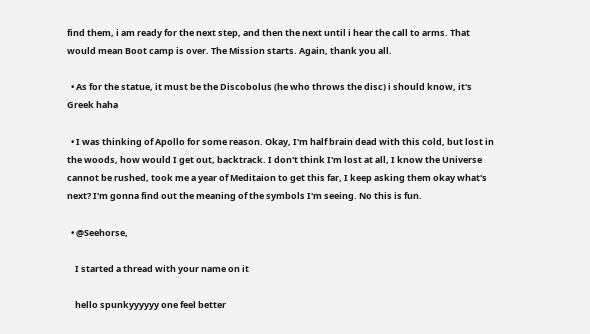find them, i am ready for the next step, and then the next until i hear the call to arms. That would mean Boot camp is over. The Mission starts. Again, thank you all.

  • As for the statue, it must be the Discobolus (he who throws the disc) i should know, it's Greek haha

  • I was thinking of Apollo for some reason. Okay, I'm half brain dead with this cold, but lost in the woods, how would I get out, backtrack. I don't think I'm lost at all, I know the Universe cannot be rushed, took me a year of Meditaion to get this far, I keep asking them okay what's next? I'm gonna find out the meaning of the symbols I'm seeing. No this is fun.

  • @Seehorse,

    I started a thread with your name on it

    hello spunkyyyyyy one feel better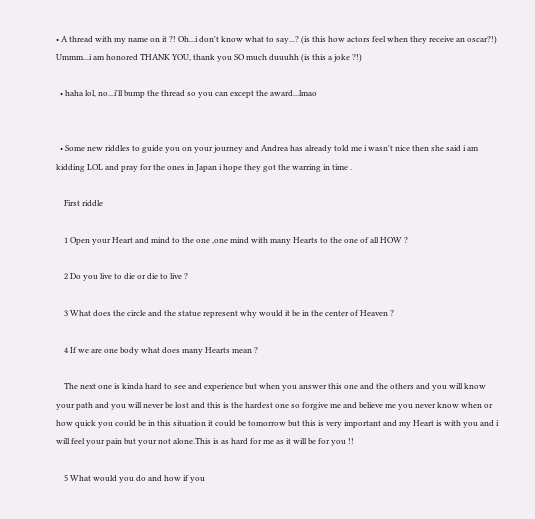• A thread with my name on it ?! Oh...i don't know what to say...? (is this how actors feel when they receive an oscar?!) Ummm...i am honored THANK YOU, thank you SO much duuuhh (is this a joke ?!)

  • haha lol, no...i'll bump the thread so you can except the award...lmao


  • Some new riddles to guide you on your journey and Andrea has already told me i wasn't nice then she said i am kidding LOL and pray for the ones in Japan i hope they got the warring in time .

    First riddle

    1 Open your Heart and mind to the one ,one mind with many Hearts to the one of all HOW ?

    2 Do you live to die or die to live ?

    3 What does the circle and the statue represent why would it be in the center of Heaven ?

    4 If we are one body what does many Hearts mean ?

    The next one is kinda hard to see and experience but when you answer this one and the others and you will know your path and you will never be lost and this is the hardest one so forgive me and believe me you never know when or how quick you could be in this situation it could be tomorrow but this is very important and my Heart is with you and i will feel your pain but your not alone.This is as hard for me as it will be for you !!

    5 What would you do and how if you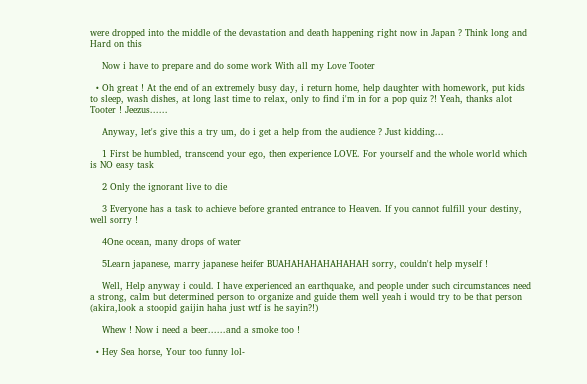were dropped into the middle of the devastation and death happening right now in Japan ? Think long and Hard on this

    Now i have to prepare and do some work With all my Love Tooter

  • Oh great ! At the end of an extremely busy day, i return home, help daughter with homework, put kids to sleep, wash dishes, at long last time to relax, only to find i'm in for a pop quiz ?! Yeah, thanks alot Tooter ! Jeezus......

    Anyway, let's give this a try um, do i get a help from the audience ? Just kidding...

    1 First be humbled, transcend your ego, then experience LOVE. For yourself and the whole world which is NO easy task

    2 Only the ignorant live to die

    3 Everyone has a task to achieve before granted entrance to Heaven. If you cannot fulfill your destiny, well sorry !

    4One ocean, many drops of water

    5Learn japanese, marry japanese heifer BUAHAHAHAHAHAHAH sorry, couldn't help myself !

    Well, Help anyway i could. I have experienced an earthquake, and people under such circumstances need a strong, calm but determined person to organize and guide them well yeah i would try to be that person (akira,look a stoopid gaijin haha just wtf is he sayin?!)

    Whew ! Now i need a beer......and a smoke too !

  • Hey Sea horse, Your too funny lol-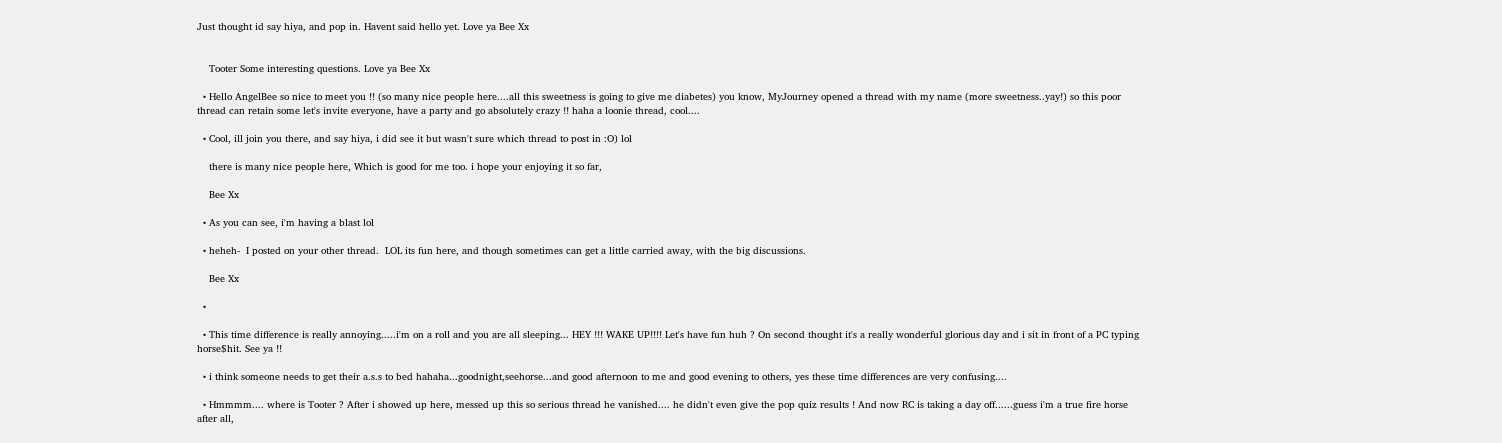Just thought id say hiya, and pop in. Havent said hello yet. Love ya Bee Xx


    Tooter Some interesting questions. Love ya Bee Xx

  • Hello AngelBee so nice to meet you !! (so many nice people here....all this sweetness is going to give me diabetes) you know, MyJourney opened a thread with my name (more sweetness..yay!) so this poor thread can retain some let's invite everyone, have a party and go absolutely crazy !! haha a loonie thread, cool....

  • Cool, ill join you there, and say hiya, i did see it but wasn't sure which thread to post in :O) lol

    there is many nice people here, Which is good for me too. i hope your enjoying it so far,

    Bee Xx

  • As you can see, i'm having a blast lol

  • heheh-  I posted on your other thread.  LOL its fun here, and though sometimes can get a little carried away, with the big discussions.

    Bee Xx

  •

  • This time difference is really annoying.....i'm on a roll and you are all sleeping... HEY !!! WAKE UP!!!! Let's have fun huh ? On second thought it's a really wonderful glorious day and i sit in front of a PC typing horse$hit. See ya !!

  • i think someone needs to get their a.s.s to bed hahaha...goodnight,seehorse...and good afternoon to me and good evening to others, yes these time differences are very confusing....

  • Hmmmm.... where is Tooter ? After i showed up here, messed up this so serious thread he vanished.... he didn't even give the pop quiz results ! And now RC is taking a day off......guess i'm a true fire horse after all,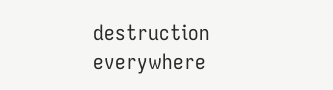destruction everywhere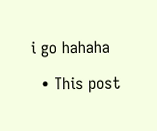i go hahaha

  • This post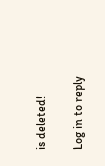is deleted!

Log in to reply